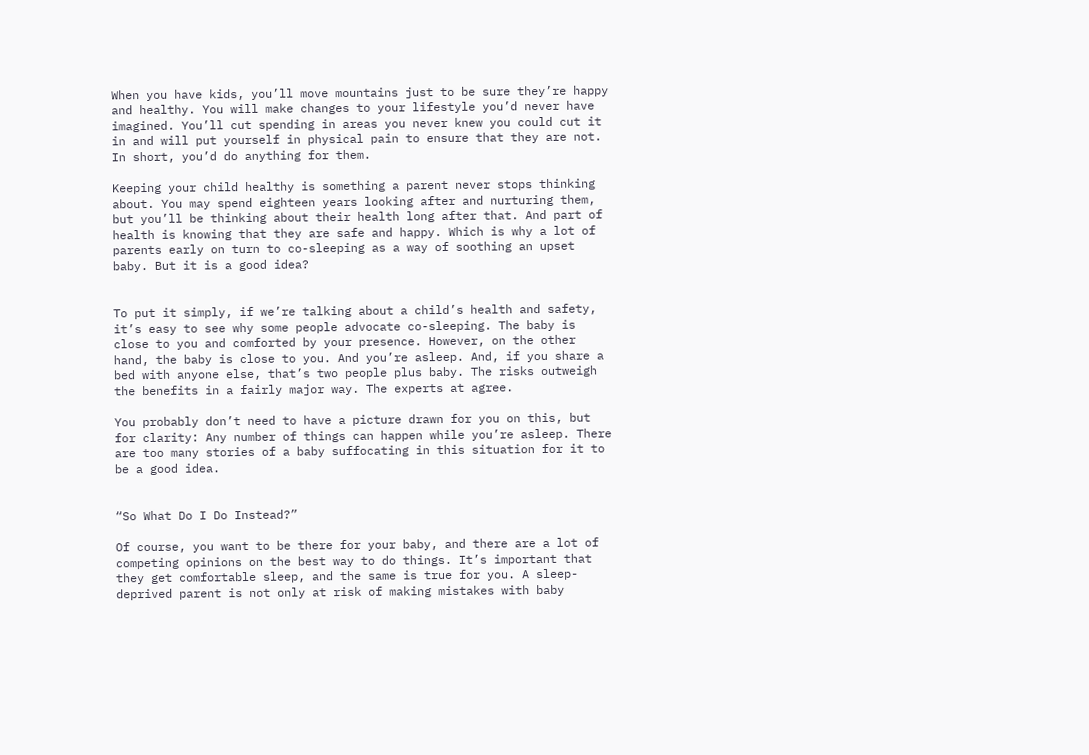When you have kids, you’ll move mountains just to be sure they’re happy and healthy. You will make changes to your lifestyle you’d never have imagined. You’ll cut spending in areas you never knew you could cut it in and will put yourself in physical pain to ensure that they are not. In short, you’d do anything for them.

Keeping your child healthy is something a parent never stops thinking about. You may spend eighteen years looking after and nurturing them, but you’ll be thinking about their health long after that. And part of health is knowing that they are safe and happy. Which is why a lot of parents early on turn to co-sleeping as a way of soothing an upset baby. But it is a good idea?


To put it simply, if we’re talking about a child’s health and safety, it’s easy to see why some people advocate co-sleeping. The baby is close to you and comforted by your presence. However, on the other hand, the baby is close to you. And you’re asleep. And, if you share a bed with anyone else, that’s two people plus baby. The risks outweigh the benefits in a fairly major way. The experts at agree.

You probably don’t need to have a picture drawn for you on this, but for clarity: Any number of things can happen while you’re asleep. There are too many stories of a baby suffocating in this situation for it to be a good idea.


“So What Do I Do Instead?”

Of course, you want to be there for your baby, and there are a lot of competing opinions on the best way to do things. It’s important that they get comfortable sleep, and the same is true for you. A sleep-deprived parent is not only at risk of making mistakes with baby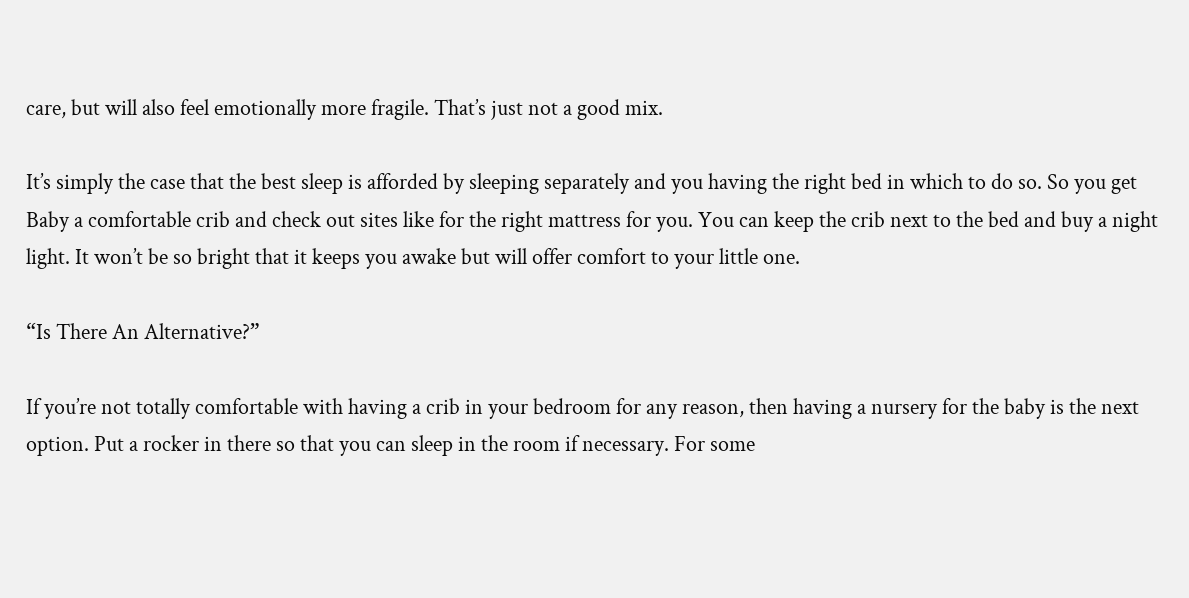care, but will also feel emotionally more fragile. That’s just not a good mix.

It’s simply the case that the best sleep is afforded by sleeping separately and you having the right bed in which to do so. So you get Baby a comfortable crib and check out sites like for the right mattress for you. You can keep the crib next to the bed and buy a night light. It won’t be so bright that it keeps you awake but will offer comfort to your little one.

“Is There An Alternative?”

If you’re not totally comfortable with having a crib in your bedroom for any reason, then having a nursery for the baby is the next option. Put a rocker in there so that you can sleep in the room if necessary. For some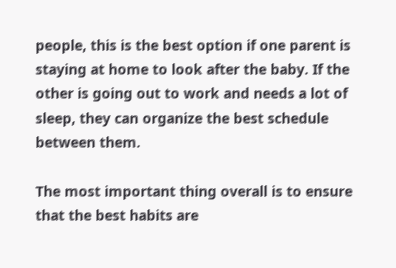people, this is the best option if one parent is staying at home to look after the baby. If the other is going out to work and needs a lot of sleep, they can organize the best schedule between them.

The most important thing overall is to ensure that the best habits are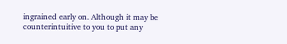ingrained early on. Although it may be counterintuitive to you to put any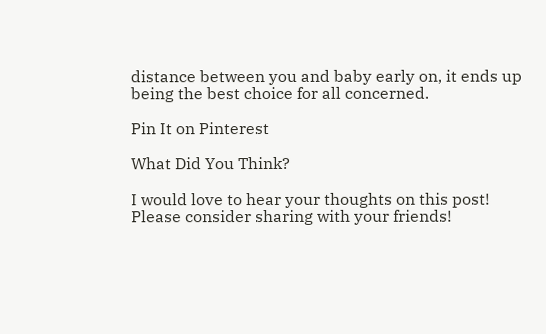distance between you and baby early on, it ends up being the best choice for all concerned.

Pin It on Pinterest

What Did You Think?

I would love to hear your thoughts on this post! Please consider sharing with your friends!